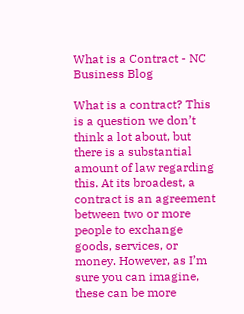What is a Contract - NC Business Blog

What is a contract? This is a question we don’t think a lot about, but there is a substantial amount of law regarding this. At its broadest, a contract is an agreement between two or more people to exchange goods, services, or money. However, as I’m sure you can imagine, these can be more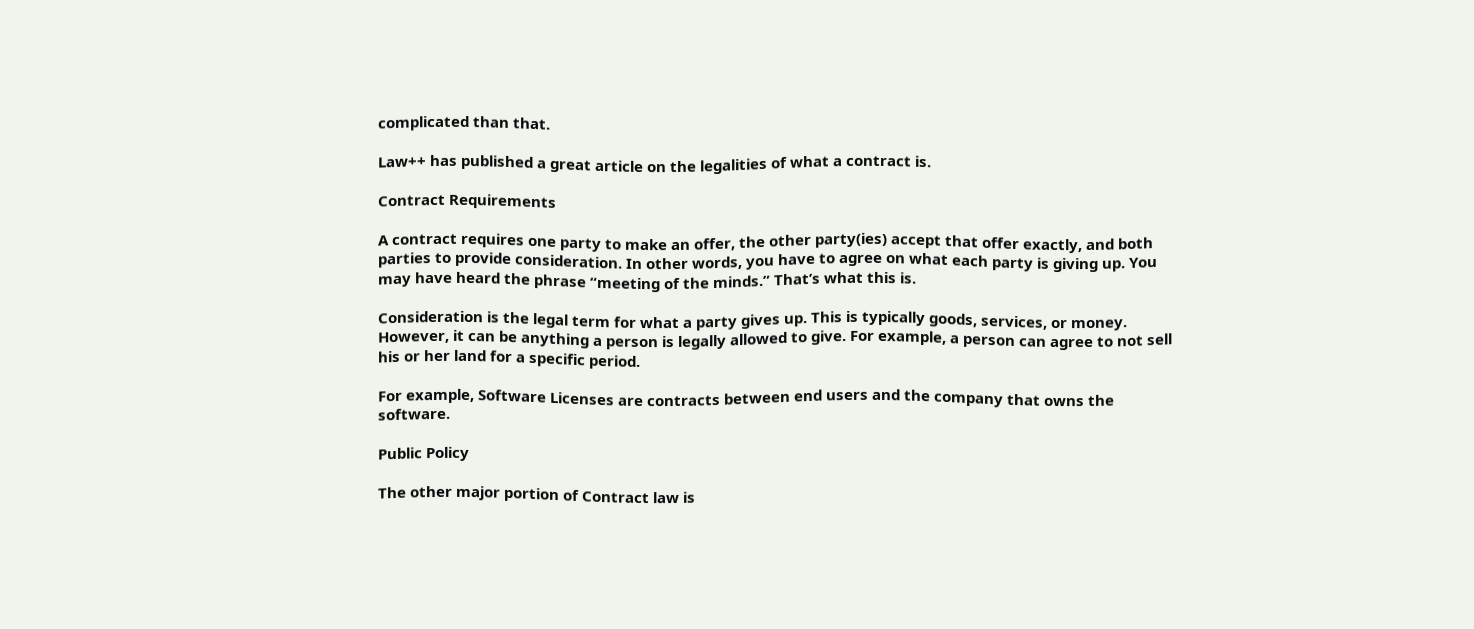complicated than that.

Law++ has published a great article on the legalities of what a contract is.

Contract Requirements

A contract requires one party to make an offer, the other party(ies) accept that offer exactly, and both parties to provide consideration. In other words, you have to agree on what each party is giving up. You may have heard the phrase “meeting of the minds.” That’s what this is.

Consideration is the legal term for what a party gives up. This is typically goods, services, or money. However, it can be anything a person is legally allowed to give. For example, a person can agree to not sell his or her land for a specific period.

For example, Software Licenses are contracts between end users and the company that owns the software.

Public Policy

The other major portion of Contract law is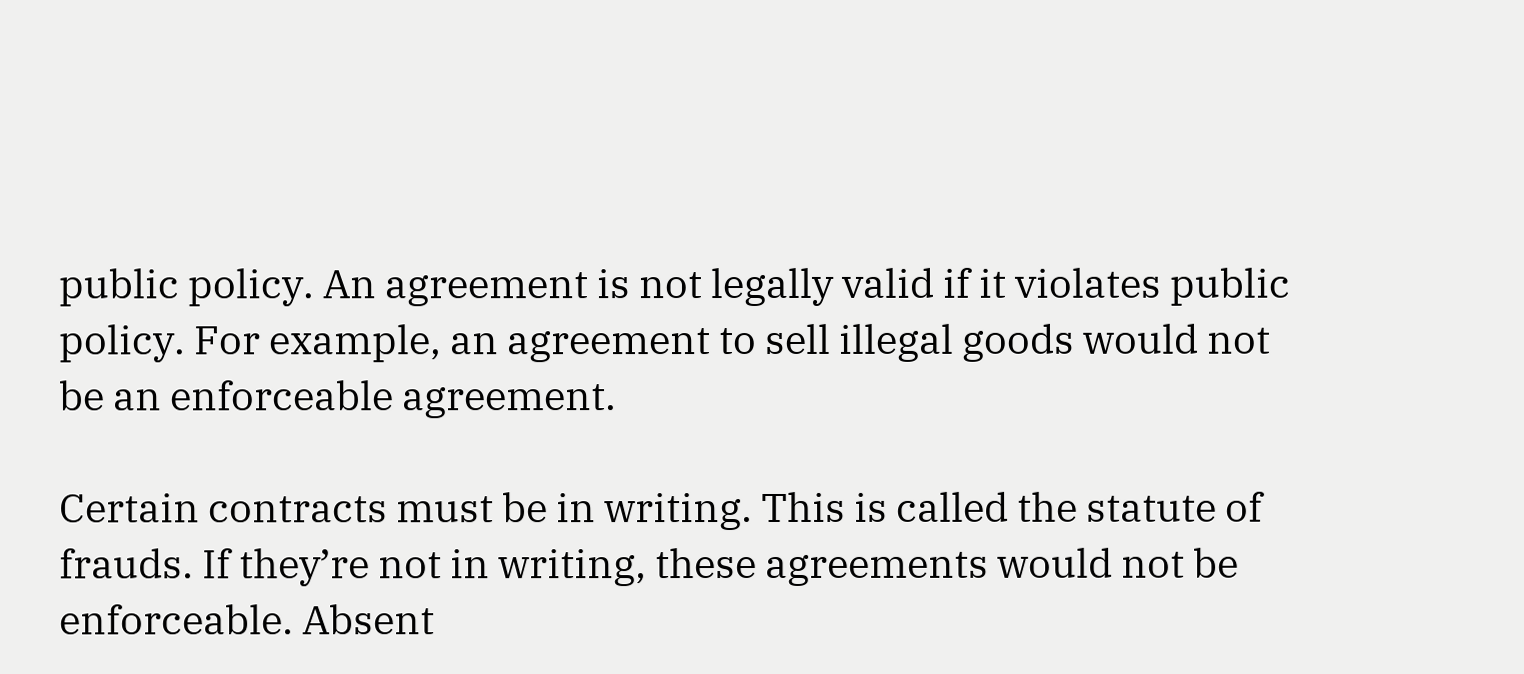public policy. An agreement is not legally valid if it violates public policy. For example, an agreement to sell illegal goods would not be an enforceable agreement.

Certain contracts must be in writing. This is called the statute of frauds. If they’re not in writing, these agreements would not be enforceable. Absent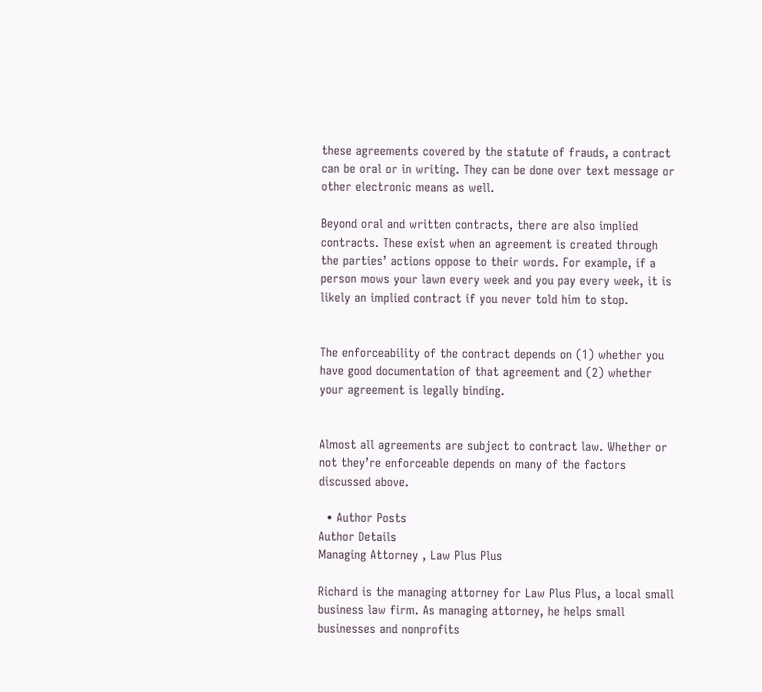these agreements covered by the statute of frauds, a contract can be oral or in writing. They can be done over text message or other electronic means as well.

Beyond oral and written contracts, there are also implied contracts. These exist when an agreement is created through the parties’ actions oppose to their words. For example, if a person mows your lawn every week and you pay every week, it is likely an implied contract if you never told him to stop.


The enforceability of the contract depends on (1) whether you have good documentation of that agreement and (2) whether your agreement is legally binding.


Almost all agreements are subject to contract law. Whether or not they’re enforceable depends on many of the factors discussed above.

  • Author Posts
Author Details
Managing Attorney , Law Plus Plus

Richard is the managing attorney for Law Plus Plus, a local small business law firm. As managing attorney, he helps small businesses and nonprofits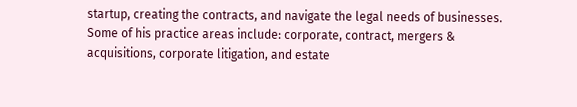startup, creating the contracts, and navigate the legal needs of businesses. Some of his practice areas include: corporate, contract, mergers & acquisitions, corporate litigation, and estate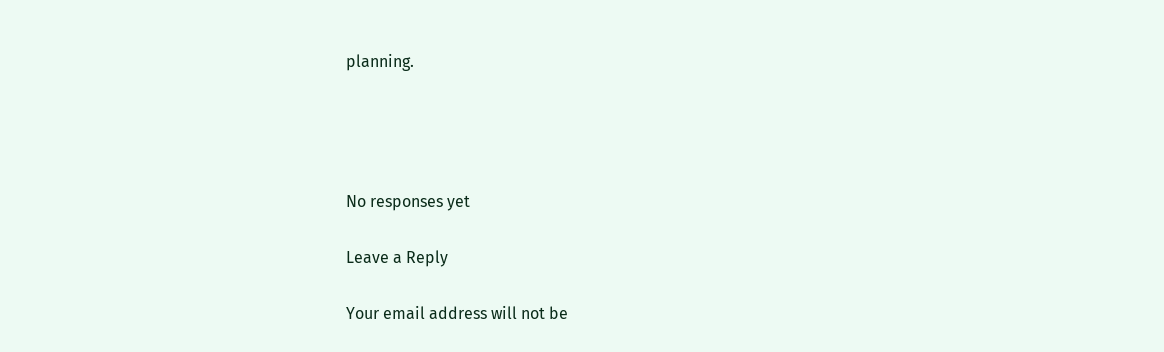planning.




No responses yet

Leave a Reply

Your email address will not be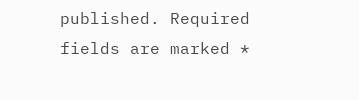published. Required fields are marked *